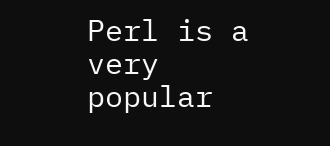Perl is a very popular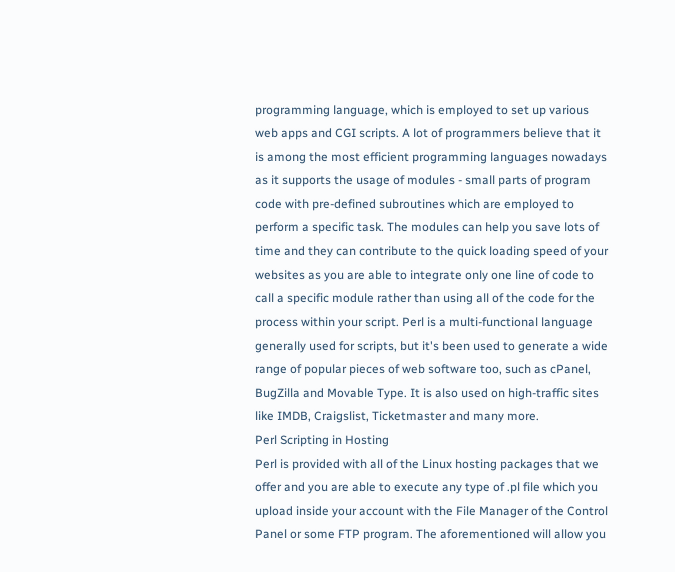programming language, which is employed to set up various web apps and CGI scripts. A lot of programmers believe that it is among the most efficient programming languages nowadays as it supports the usage of modules - small parts of program code with pre-defined subroutines which are employed to perform a specific task. The modules can help you save lots of time and they can contribute to the quick loading speed of your websites as you are able to integrate only one line of code to call a specific module rather than using all of the code for the process within your script. Perl is a multi-functional language generally used for scripts, but it's been used to generate a wide range of popular pieces of web software too, such as cPanel, BugZilla and Movable Type. It is also used on high-traffic sites like IMDB, Craigslist, Ticketmaster and many more.
Perl Scripting in Hosting
Perl is provided with all of the Linux hosting packages that we offer and you are able to execute any type of .pl file which you upload inside your account with the File Manager of the Control Panel or some FTP program. The aforementioned will allow you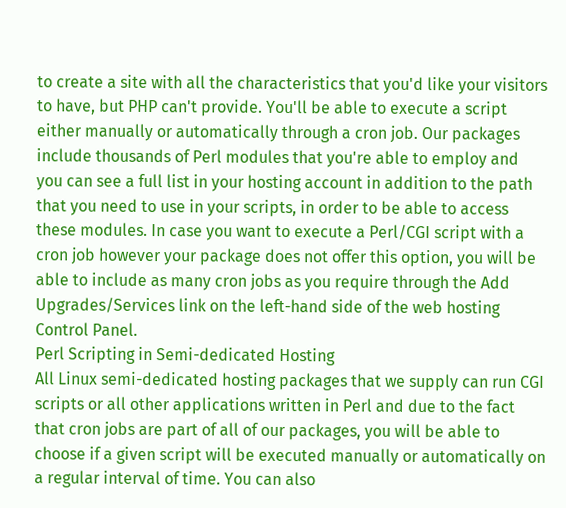to create a site with all the characteristics that you'd like your visitors to have, but PHP can't provide. You'll be able to execute a script either manually or automatically through a cron job. Our packages include thousands of Perl modules that you're able to employ and you can see a full list in your hosting account in addition to the path that you need to use in your scripts, in order to be able to access these modules. In case you want to execute a Perl/CGI script with a cron job however your package does not offer this option, you will be able to include as many cron jobs as you require through the Add Upgrades/Services link on the left-hand side of the web hosting Control Panel.
Perl Scripting in Semi-dedicated Hosting
All Linux semi-dedicated hosting packages that we supply can run CGI scripts or all other applications written in Perl and due to the fact that cron jobs are part of all of our packages, you will be able to choose if a given script will be executed manually or automatically on a regular interval of time. You can also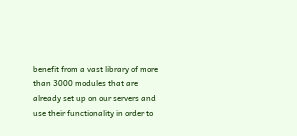benefit from a vast library of more than 3000 modules that are already set up on our servers and use their functionality in order to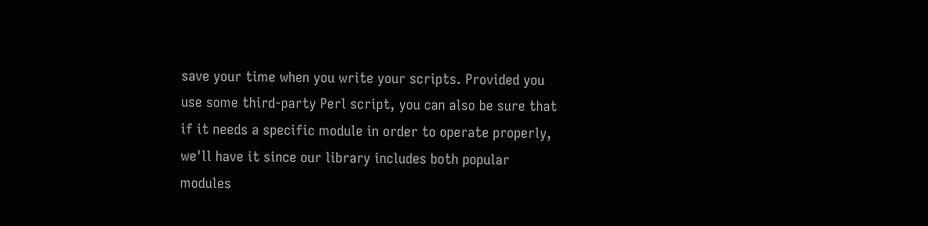save your time when you write your scripts. Provided you use some third-party Perl script, you can also be sure that if it needs a specific module in order to operate properly, we'll have it since our library includes both popular modules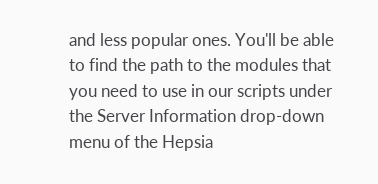and less popular ones. You'll be able to find the path to the modules that you need to use in our scripts under the Server Information drop-down menu of the Hepsia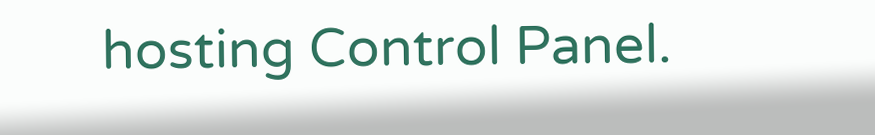hosting Control Panel.